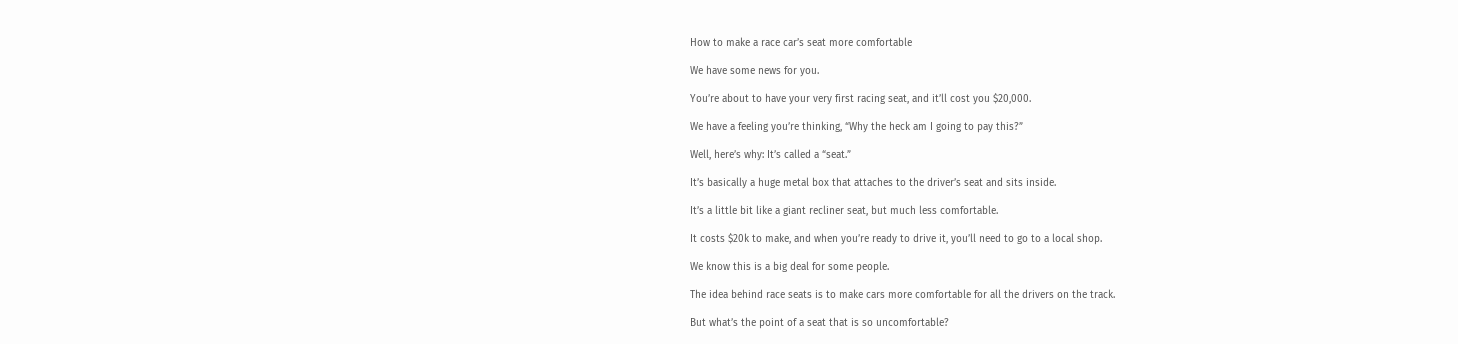How to make a race car’s seat more comfortable

We have some news for you.

You’re about to have your very first racing seat, and it’ll cost you $20,000.

We have a feeling you’re thinking, “Why the heck am I going to pay this?”

Well, here’s why: It’s called a “seat.”

It’s basically a huge metal box that attaches to the driver’s seat and sits inside.

It’s a little bit like a giant recliner seat, but much less comfortable.

It costs $20k to make, and when you’re ready to drive it, you’ll need to go to a local shop.

We know this is a big deal for some people.

The idea behind race seats is to make cars more comfortable for all the drivers on the track.

But what’s the point of a seat that is so uncomfortable?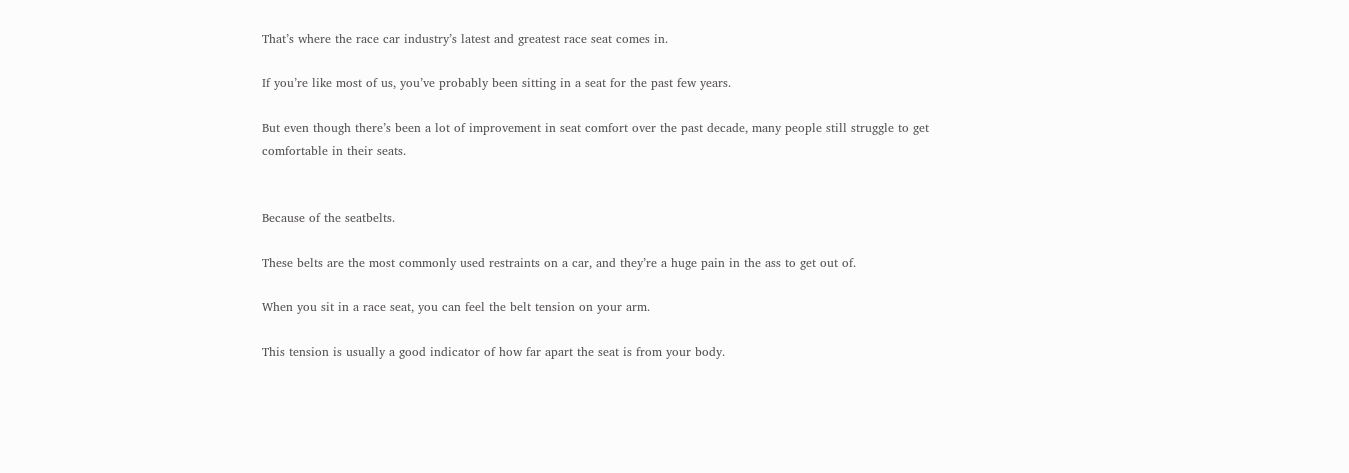That’s where the race car industry’s latest and greatest race seat comes in.

If you’re like most of us, you’ve probably been sitting in a seat for the past few years.

But even though there’s been a lot of improvement in seat comfort over the past decade, many people still struggle to get comfortable in their seats.


Because of the seatbelts.

These belts are the most commonly used restraints on a car, and they’re a huge pain in the ass to get out of.

When you sit in a race seat, you can feel the belt tension on your arm.

This tension is usually a good indicator of how far apart the seat is from your body.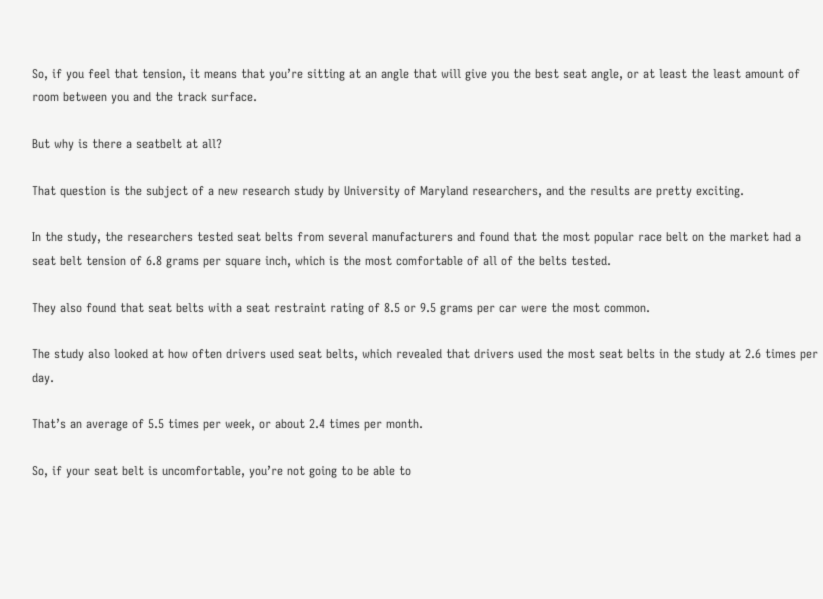So, if you feel that tension, it means that you’re sitting at an angle that will give you the best seat angle, or at least the least amount of room between you and the track surface.

But why is there a seatbelt at all?

That question is the subject of a new research study by University of Maryland researchers, and the results are pretty exciting.

In the study, the researchers tested seat belts from several manufacturers and found that the most popular race belt on the market had a seat belt tension of 6.8 grams per square inch, which is the most comfortable of all of the belts tested.

They also found that seat belts with a seat restraint rating of 8.5 or 9.5 grams per car were the most common.

The study also looked at how often drivers used seat belts, which revealed that drivers used the most seat belts in the study at 2.6 times per day.

That’s an average of 5.5 times per week, or about 2.4 times per month.

So, if your seat belt is uncomfortable, you’re not going to be able to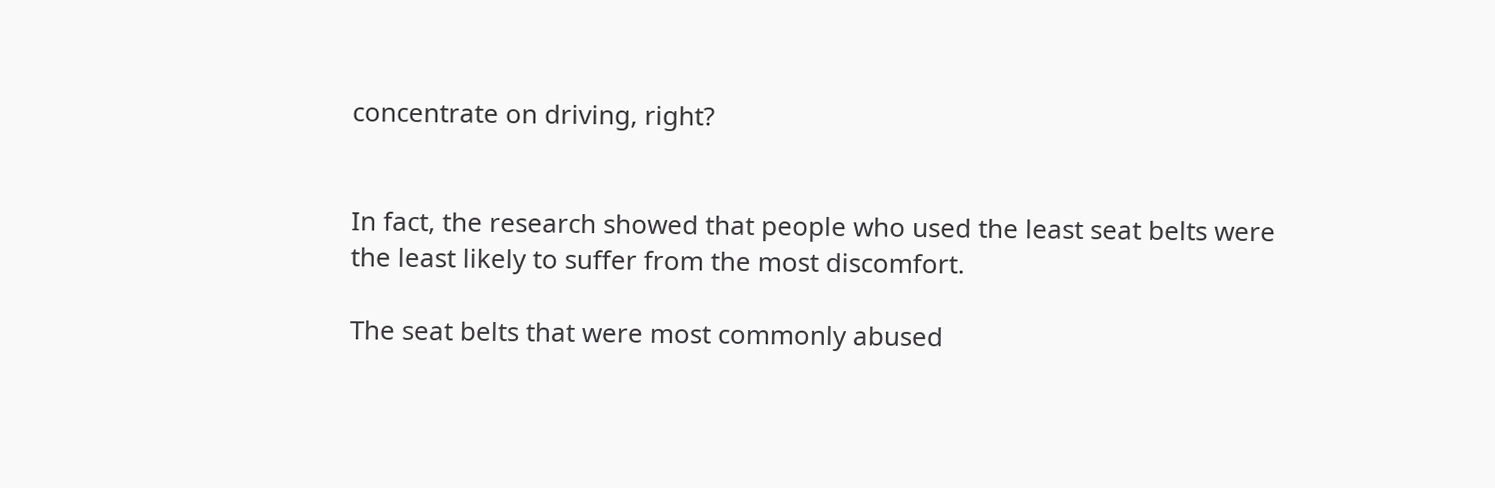concentrate on driving, right?


In fact, the research showed that people who used the least seat belts were the least likely to suffer from the most discomfort.

The seat belts that were most commonly abused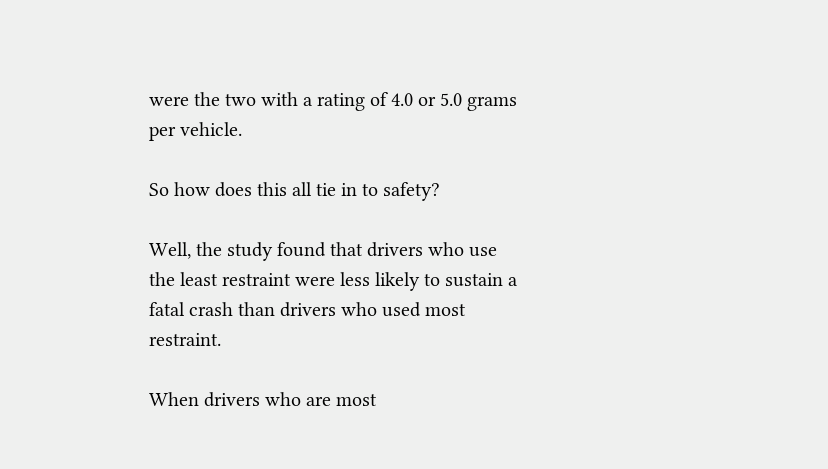were the two with a rating of 4.0 or 5.0 grams per vehicle.

So how does this all tie in to safety?

Well, the study found that drivers who use the least restraint were less likely to sustain a fatal crash than drivers who used most restraint.

When drivers who are most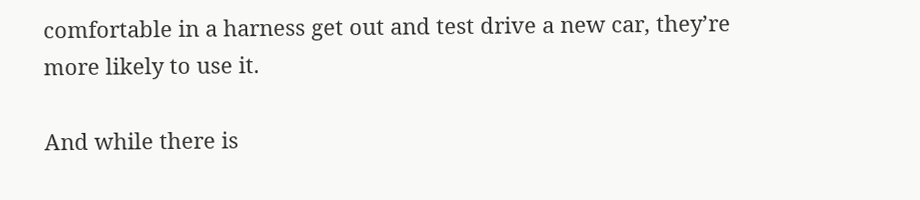comfortable in a harness get out and test drive a new car, they’re more likely to use it.

And while there is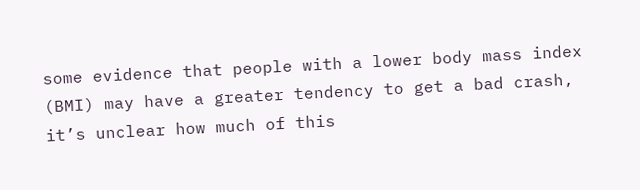some evidence that people with a lower body mass index (BMI) may have a greater tendency to get a bad crash, it’s unclear how much of this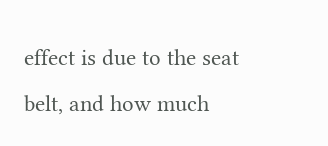effect is due to the seat belt, and how much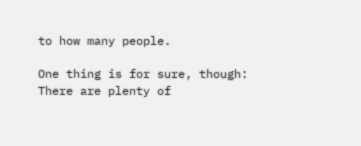to how many people.

One thing is for sure, though: There are plenty of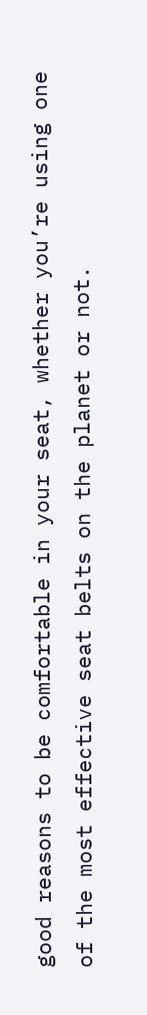good reasons to be comfortable in your seat, whether you’re using one of the most effective seat belts on the planet or not.